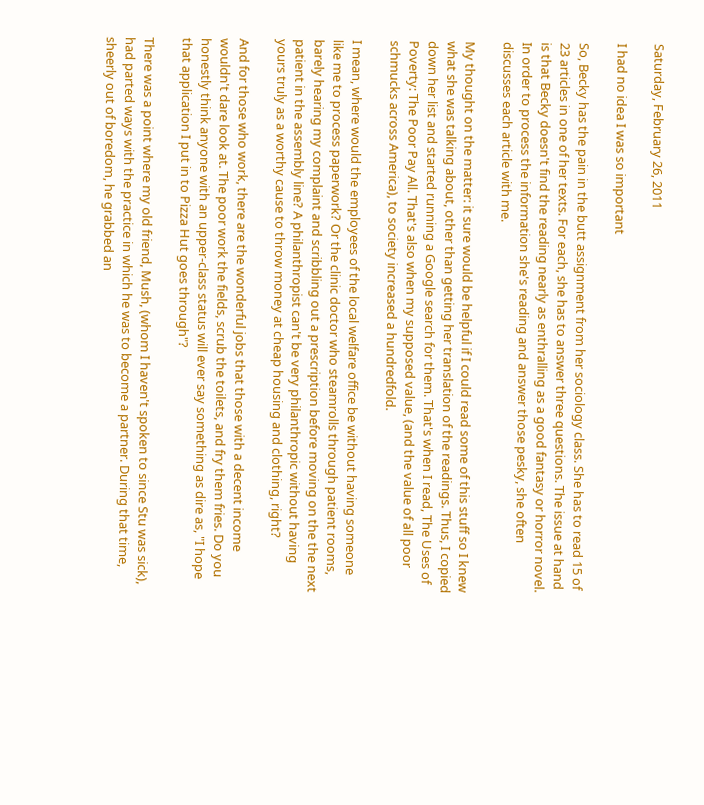Saturday, February 26, 2011

I had no idea I was so important

So, Becky has the pain in the butt assignment from her sociology class. She has to read 15 of 23 articles in one of her texts. For each, she has to answer three questions. The issue at hand is that Becky doesn't find the reading nearly as enthralling as a good fantasy or horror novel. In order to process the information she's reading and answer those pesky, she often discusses each article with me.

My thought on the matter: it sure would be helpful if I could read some of this stuff so I knew what she was talking about, other than getting her translation of the readings. Thus, I copied down her list and started running a Google search for them. That's when I read, The Uses of Poverty: The Poor Pay All. That's also when my supposed value, (and the value of all poor schmucks across America), to society increased a hundredfold.

I mean, where would the employees of the local welfare office be without having someone like me to process paperwork? Or the clinic doctor who steamrolls through patient rooms, barely hearing my complaint and scribbling out a prescription before moving on the the next patient in the assembly line? A philanthropist can't be very philanthropic without having yours truly as a worthy cause to throw money at cheap housing and clothing, right?

And for those who work, there are the wonderful jobs that those with a decent income wouldn't dare look at. The poor work the fields, scrub the toilets, and fry them fries. Do you honestly think anyone with an upper-class status will ever say something as dire as, "I hope that application I put in to Pizza Hut goes through"?

There was a point where my old friend, Mush, (whom I haven't spoken to since Stu was sick), had parted ways with the practice in which he was to become a partner. During that time, sheerly out of boredom, he grabbed an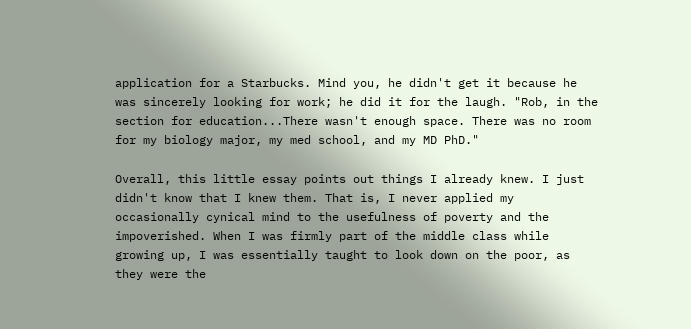application for a Starbucks. Mind you, he didn't get it because he was sincerely looking for work; he did it for the laugh. "Rob, in the section for education...There wasn't enough space. There was no room for my biology major, my med school, and my MD PhD."

Overall, this little essay points out things I already knew. I just didn't know that I knew them. That is, I never applied my occasionally cynical mind to the usefulness of poverty and the impoverished. When I was firmly part of the middle class while growing up, I was essentially taught to look down on the poor, as they were the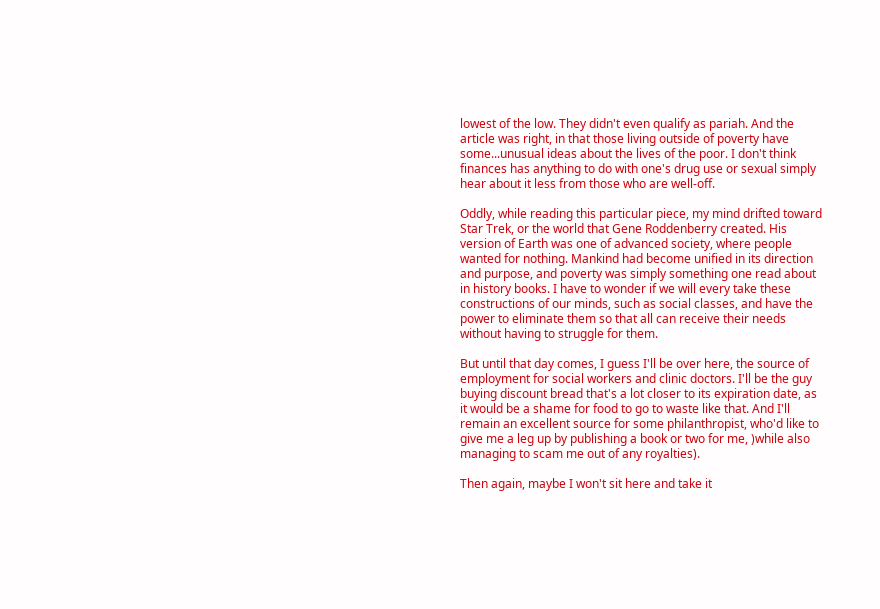lowest of the low. They didn't even qualify as pariah. And the article was right, in that those living outside of poverty have some...unusual ideas about the lives of the poor. I don't think finances has anything to do with one's drug use or sexual simply hear about it less from those who are well-off.

Oddly, while reading this particular piece, my mind drifted toward Star Trek, or the world that Gene Roddenberry created. His version of Earth was one of advanced society, where people wanted for nothing. Mankind had become unified in its direction and purpose, and poverty was simply something one read about in history books. I have to wonder if we will every take these constructions of our minds, such as social classes, and have the power to eliminate them so that all can receive their needs without having to struggle for them.

But until that day comes, I guess I'll be over here, the source of employment for social workers and clinic doctors. I'll be the guy buying discount bread that's a lot closer to its expiration date, as it would be a shame for food to go to waste like that. And I'll remain an excellent source for some philanthropist, who'd like to give me a leg up by publishing a book or two for me, )while also managing to scam me out of any royalties).

Then again, maybe I won't sit here and take it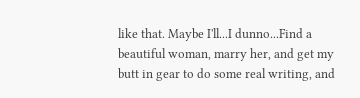like that. Maybe I'll...I dunno...Find a beautiful woman, marry her, and get my butt in gear to do some real writing, and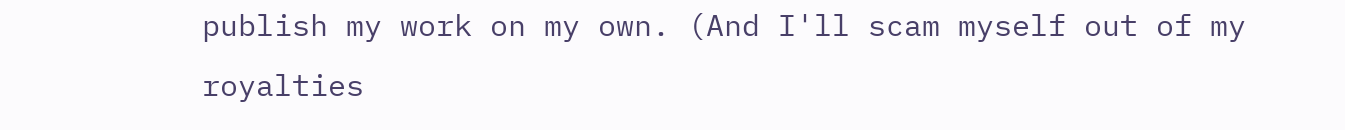publish my work on my own. (And I'll scam myself out of my royalties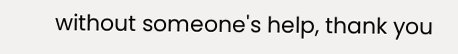without someone's help, thank you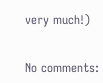very much!)


No comments: